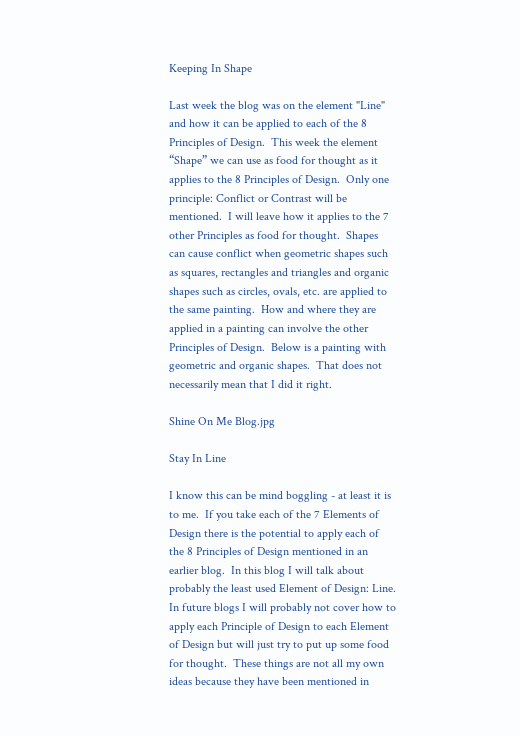Keeping In Shape

Last week the blog was on the element "Line" and how it can be applied to each of the 8 Principles of Design.  This week the element “Shape” we can use as food for thought as it applies to the 8 Principles of Design.  Only one principle: Conflict or Contrast will be mentioned.  I will leave how it applies to the 7 other Principles as food for thought.  Shapes can cause conflict when geometric shapes such as squares, rectangles and triangles and organic shapes such as circles, ovals, etc. are applied to the same painting.  How and where they are applied in a painting can involve the other Principles of Design.  Below is a painting with geometric and organic shapes.  That does not necessarily mean that I did it right.

Shine On Me Blog.jpg

Stay In Line

I know this can be mind boggling - at least it is to me.  If you take each of the 7 Elements of Design there is the potential to apply each of the 8 Principles of Design mentioned in an earlier blog.  In this blog I will talk about probably the least used Element of Design: Line.  In future blogs I will probably not cover how to apply each Principle of Design to each Element of Design but will just try to put up some food for thought.  These things are not all my own ideas because they have been mentioned in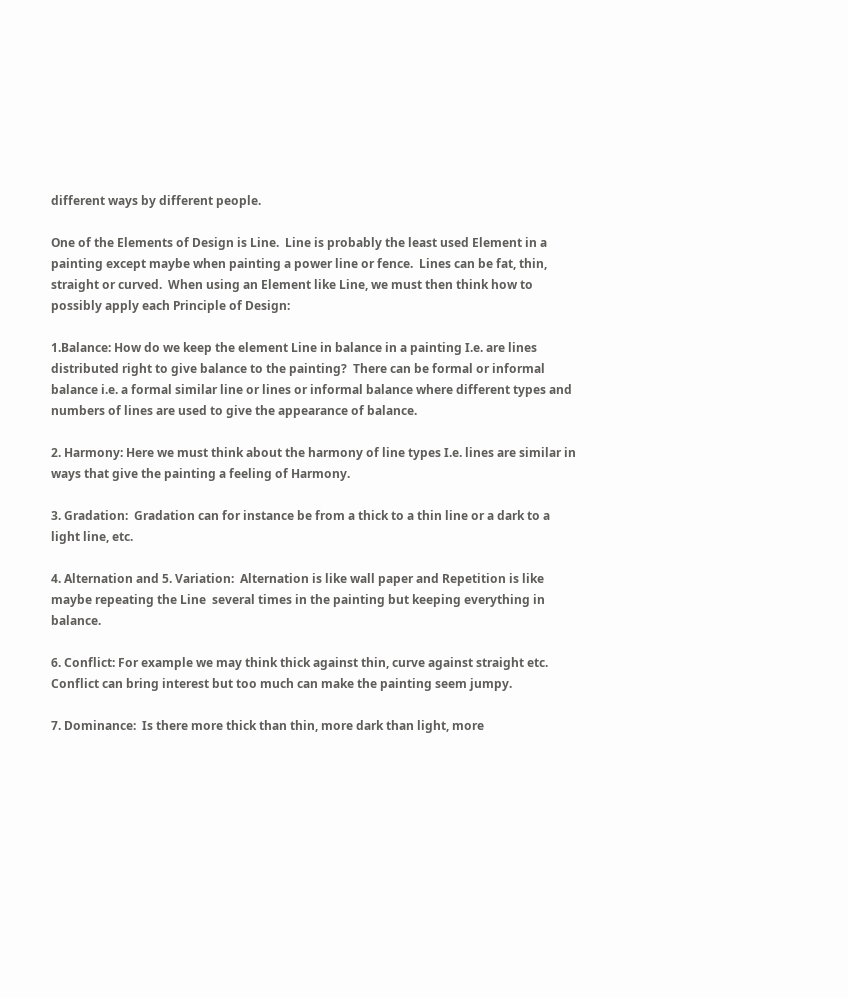different ways by different people.

One of the Elements of Design is Line.  Line is probably the least used Element in a painting except maybe when painting a power line or fence.  Lines can be fat, thin, straight or curved.  When using an Element like Line, we must then think how to possibly apply each Principle of Design:

1.Balance: How do we keep the element Line in balance in a painting I.e. are lines distributed right to give balance to the painting?  There can be formal or informal balance i.e. a formal similar line or lines or informal balance where different types and numbers of lines are used to give the appearance of balance.

2. Harmony: Here we must think about the harmony of line types I.e. lines are similar in ways that give the painting a feeling of Harmony.

3. Gradation:  Gradation can for instance be from a thick to a thin line or a dark to a light line, etc.

4. Alternation and 5. Variation:  Alternation is like wall paper and Repetition is like maybe repeating the Line  several times in the painting but keeping everything in balance.

6. Conflict: For example we may think thick against thin, curve against straight etc. Conflict can bring interest but too much can make the painting seem jumpy.

7. Dominance:  Is there more thick than thin, more dark than light, more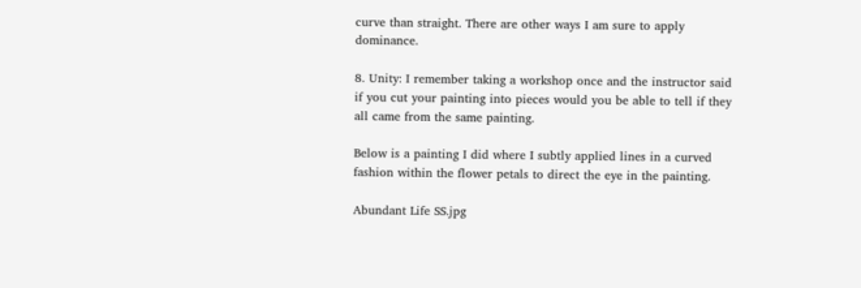curve than straight. There are other ways I am sure to apply dominance.

8. Unity: I remember taking a workshop once and the instructor said if you cut your painting into pieces would you be able to tell if they all came from the same painting.

Below is a painting I did where I subtly applied lines in a curved fashion within the flower petals to direct the eye in the painting.

Abundant Life SS.jpg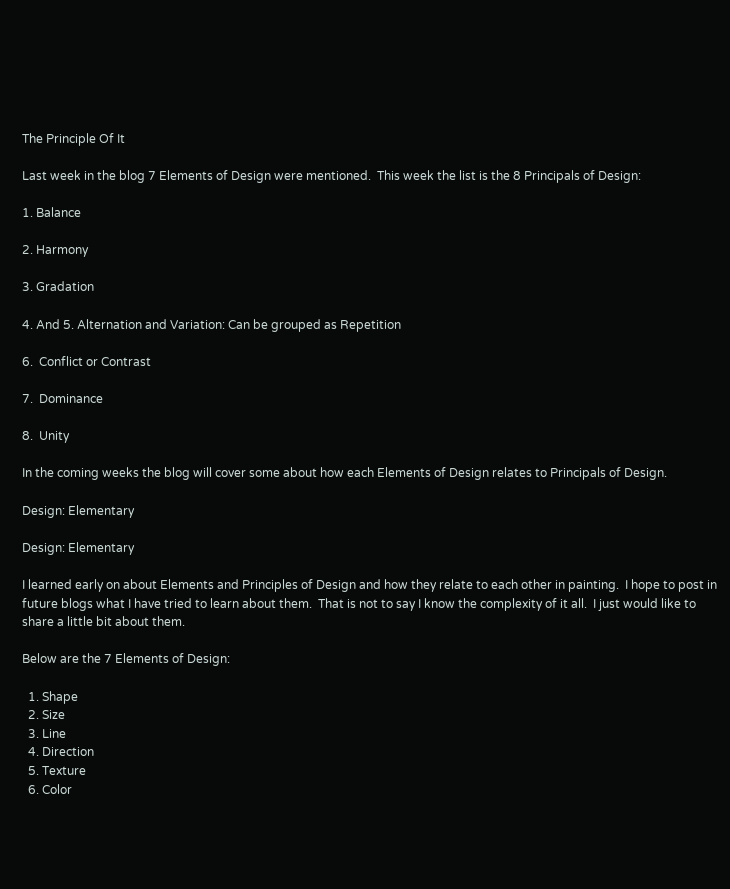The Principle Of It

Last week in the blog 7 Elements of Design were mentioned.  This week the list is the 8 Principals of Design:

1. Balance

2. Harmony

3. Gradation

4. And 5. Alternation and Variation: Can be grouped as Repetition

6.  Conflict or Contrast

7.  Dominance

8.  Unity

In the coming weeks the blog will cover some about how each Elements of Design relates to Principals of Design.

Design: Elementary

Design: Elementary

I learned early on about Elements and Principles of Design and how they relate to each other in painting.  I hope to post in future blogs what I have tried to learn about them.  That is not to say I know the complexity of it all.  I just would like to share a little bit about them.

Below are the 7 Elements of Design:

  1. Shape
  2. Size
  3. Line
  4. Direction
  5. Texture
  6. Color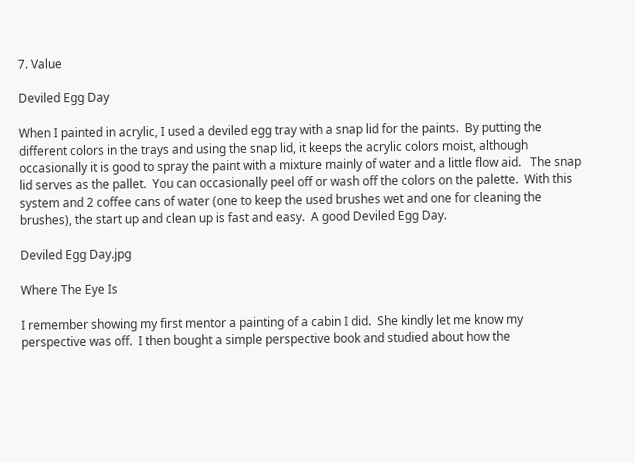7. Value

Deviled Egg Day

When I painted in acrylic, I used a deviled egg tray with a snap lid for the paints.  By putting the different colors in the trays and using the snap lid, it keeps the acrylic colors moist, although occasionally it is good to spray the paint with a mixture mainly of water and a little flow aid.   The snap lid serves as the pallet.  You can occasionally peel off or wash off the colors on the palette.  With this system and 2 coffee cans of water (one to keep the used brushes wet and one for cleaning the brushes), the start up and clean up is fast and easy.  A good Deviled Egg Day.

Deviled Egg Day.jpg

Where The Eye Is

I remember showing my first mentor a painting of a cabin I did.  She kindly let me know my perspective was off.  I then bought a simple perspective book and studied about how the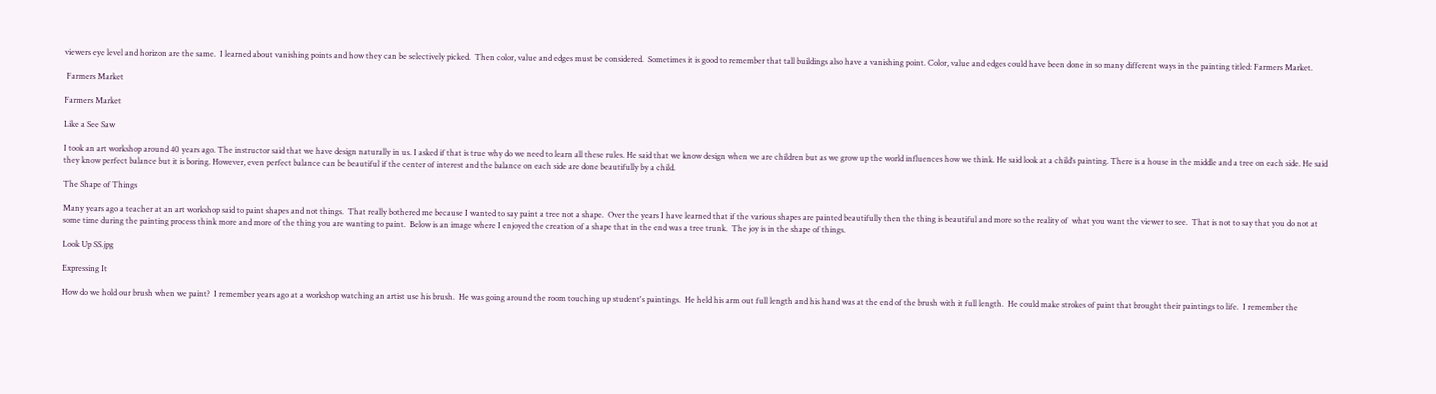viewers eye level and horizon are the same.  I learned about vanishing points and how they can be selectively picked.  Then color, value and edges must be considered.  Sometimes it is good to remember that tall buildings also have a vanishing point. Color, value and edges could have been done in so many different ways in the painting titled: Farmers Market.

 Farmers Market

Farmers Market

Like a See Saw

I took an art workshop around 40 years ago. The instructor said that we have design naturally in us. I asked if that is true why do we need to learn all these rules. He said that we know design when we are children but as we grow up the world influences how we think. He said look at a child’s painting. There is a house in the middle and a tree on each side. He said they know perfect balance but it is boring. However, even perfect balance can be beautiful if the center of interest and the balance on each side are done beautifully by a child.

The Shape of Things

Many years ago a teacher at an art workshop said to paint shapes and not things.  That really bothered me because I wanted to say paint a tree not a shape.  Over the years I have learned that if the various shapes are painted beautifully then the thing is beautiful and more so the reality of  what you want the viewer to see.  That is not to say that you do not at some time during the painting process think more and more of the thing you are wanting to paint.  Below is an image where I enjoyed the creation of a shape that in the end was a tree trunk.  The joy is in the shape of things.

Look Up SS.jpg

Expressing It

How do we hold our brush when we paint?  I remember years ago at a workshop watching an artist use his brush.  He was going around the room touching up student's paintings.  He held his arm out full length and his hand was at the end of the brush with it full length.  He could make strokes of paint that brought their paintings to life.  I remember the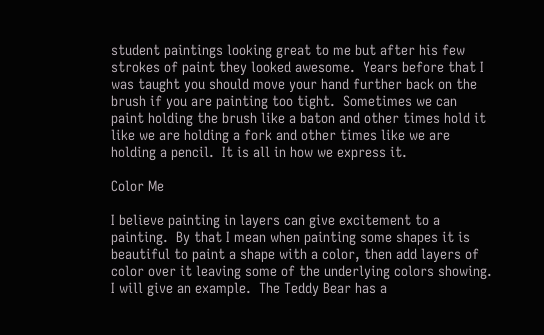student paintings looking great to me but after his few strokes of paint they looked awesome.  Years before that I was taught you should move your hand further back on the brush if you are painting too tight.  Sometimes we can paint holding the brush like a baton and other times hold it like we are holding a fork and other times like we are holding a pencil.  It is all in how we express it.

Color Me

I believe painting in layers can give excitement to a painting.  By that I mean when painting some shapes it is beautiful to paint a shape with a color, then add layers of color over it leaving some of the underlying colors showing.  I will give an example.  The Teddy Bear has a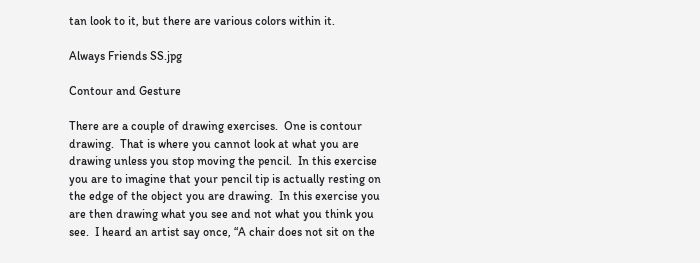tan look to it, but there are various colors within it.

Always Friends SS.jpg

Contour and Gesture

There are a couple of drawing exercises.  One is contour drawing.  That is where you cannot look at what you are drawing unless you stop moving the pencil.  In this exercise you are to imagine that your pencil tip is actually resting on the edge of the object you are drawing.  In this exercise you are then drawing what you see and not what you think you see.  I heard an artist say once, “A chair does not sit on the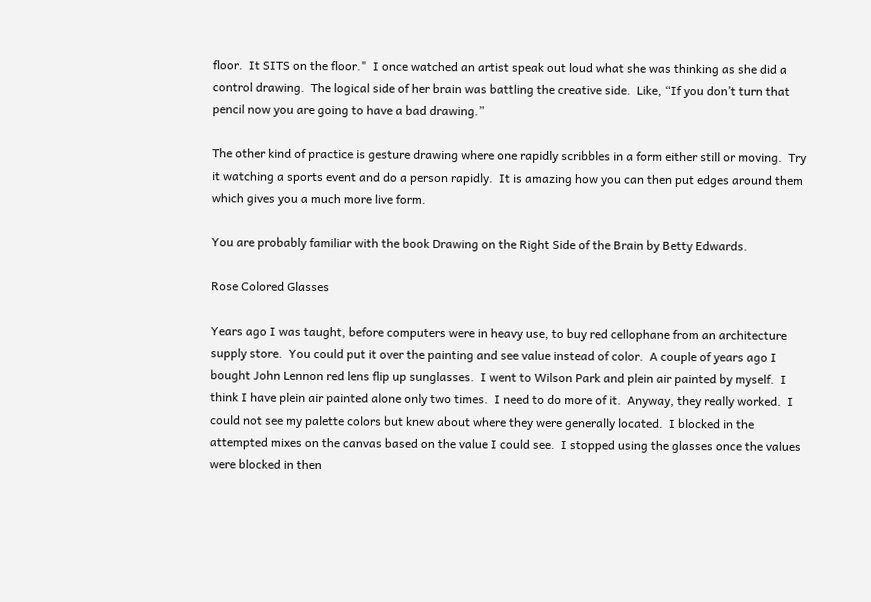floor.  It SITS on the floor."  I once watched an artist speak out loud what she was thinking as she did a control drawing.  The logical side of her brain was battling the creative side.  Like, “If you don’t turn that pencil now you are going to have a bad drawing.”

The other kind of practice is gesture drawing where one rapidly scribbles in a form either still or moving.  Try it watching a sports event and do a person rapidly.  It is amazing how you can then put edges around them which gives you a much more live form.

You are probably familiar with the book Drawing on the Right Side of the Brain by Betty Edwards.

Rose Colored Glasses

Years ago I was taught, before computers were in heavy use, to buy red cellophane from an architecture supply store.  You could put it over the painting and see value instead of color.  A couple of years ago I bought John Lennon red lens flip up sunglasses.  I went to Wilson Park and plein air painted by myself.  I think I have plein air painted alone only two times.  I need to do more of it.  Anyway, they really worked.  I could not see my palette colors but knew about where they were generally located.  I blocked in the attempted mixes on the canvas based on the value I could see.  I stopped using the glasses once the values were blocked in then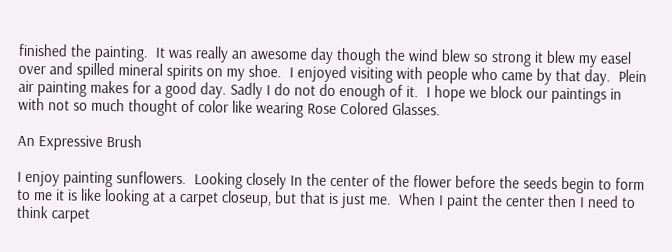finished the painting.  It was really an awesome day though the wind blew so strong it blew my easel over and spilled mineral spirits on my shoe.  I enjoyed visiting with people who came by that day.  Plein air painting makes for a good day. Sadly I do not do enough of it.  I hope we block our paintings in with not so much thought of color like wearing Rose Colored Glasses.

An Expressive Brush

I enjoy painting sunflowers.  Looking closely In the center of the flower before the seeds begin to form to me it is like looking at a carpet closeup, but that is just me.  When I paint the center then I need to think carpet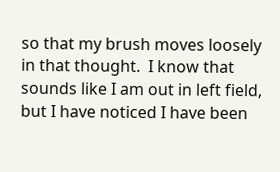so that my brush moves loosely in that thought.  I know that sounds like I am out in left field, but I have noticed I have been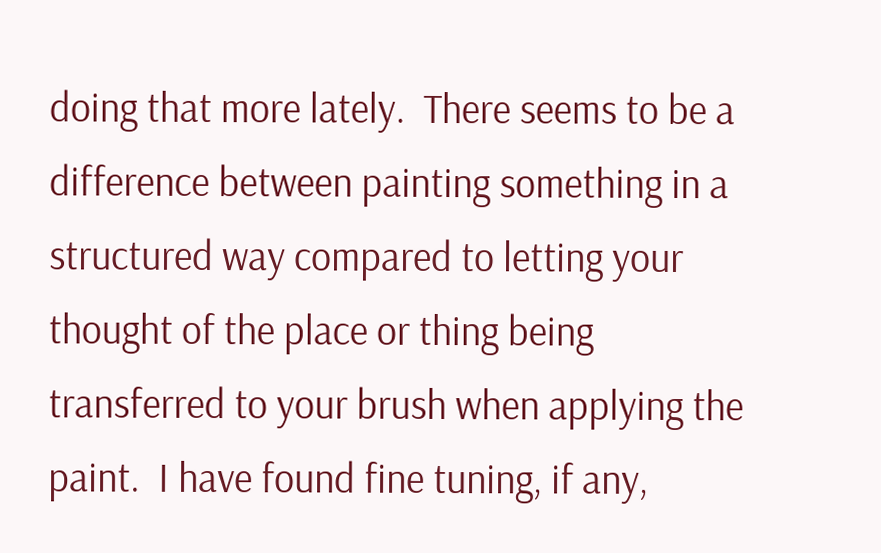doing that more lately.  There seems to be a difference between painting something in a structured way compared to letting your thought of the place or thing being transferred to your brush when applying the paint.  I have found fine tuning, if any,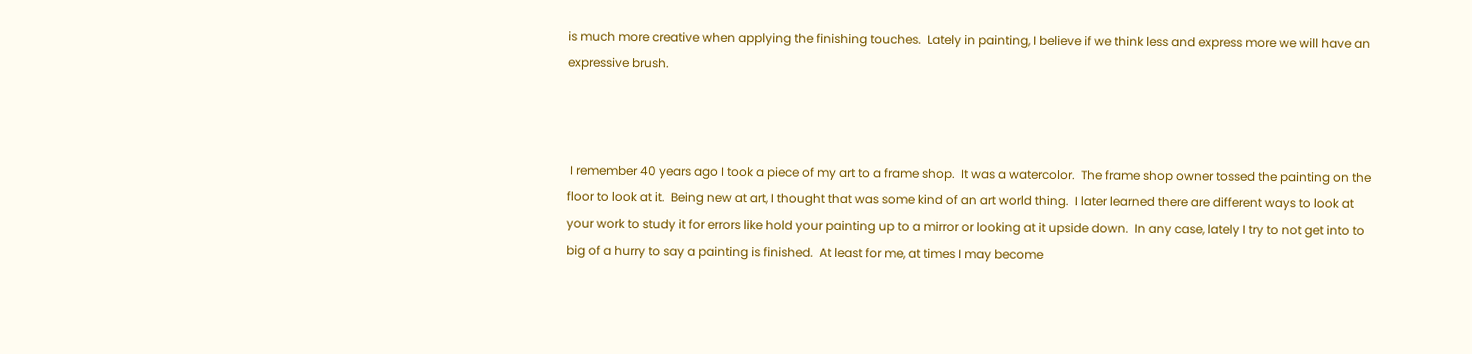is much more creative when applying the finishing touches.  Lately in painting, I believe if we think less and express more we will have an expressive brush.



 I remember 40 years ago I took a piece of my art to a frame shop.  It was a watercolor.  The frame shop owner tossed the painting on the floor to look at it.  Being new at art, I thought that was some kind of an art world thing.  I later learned there are different ways to look at your work to study it for errors like hold your painting up to a mirror or looking at it upside down.  In any case, lately I try to not get into to big of a hurry to say a painting is finished.  At least for me, at times I may become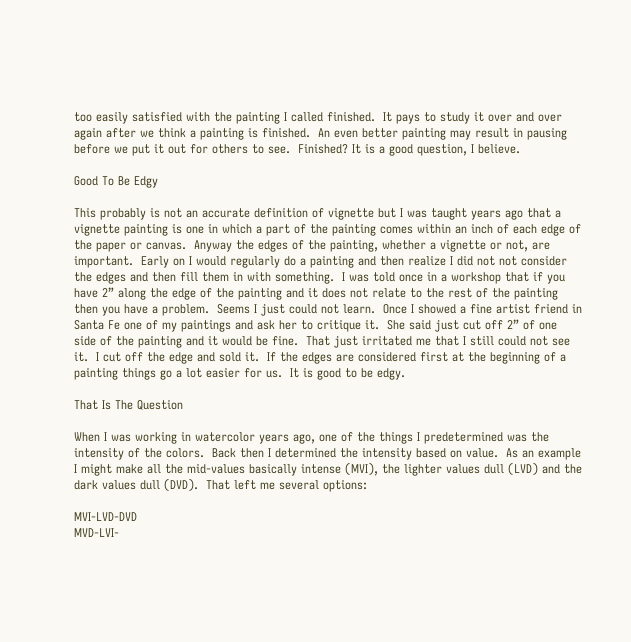too easily satisfied with the painting I called finished.  It pays to study it over and over again after we think a painting is finished.  An even better painting may result in pausing before we put it out for others to see.  Finished? It is a good question, I believe.

Good To Be Edgy

This probably is not an accurate definition of vignette but I was taught years ago that a vignette painting is one in which a part of the painting comes within an inch of each edge of the paper or canvas.  Anyway the edges of the painting, whether a vignette or not, are important.  Early on I would regularly do a painting and then realize I did not not consider the edges and then fill them in with something.  I was told once in a workshop that if you have 2” along the edge of the painting and it does not relate to the rest of the painting then you have a problem.  Seems I just could not learn.  Once I showed a fine artist friend in Santa Fe one of my paintings and ask her to critique it.  She said just cut off 2” of one side of the painting and it would be fine.  That just irritated me that I still could not see it.  I cut off the edge and sold it.  If the edges are considered first at the beginning of a painting things go a lot easier for us.  It is good to be edgy.

That Is The Question

When I was working in watercolor years ago, one of the things I predetermined was the intensity of the colors.  Back then I determined the intensity based on value.  As an example I might make all the mid-values basically intense (MVI), the lighter values dull (LVD) and the dark values dull (DVD).  That left me several options:

MVI-LVD-DVD                                                                                                                                    MVD-LVI-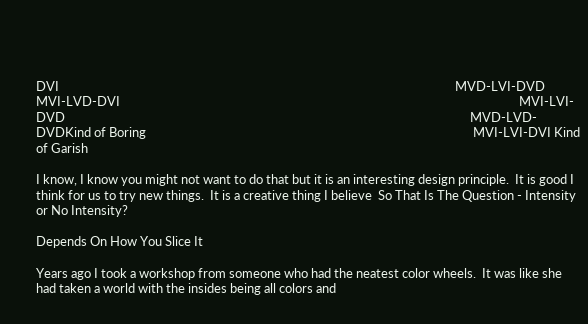DVI                                                                                                                                    MVD-LVI-DVD                                                                                                                                    MVI-LVD-DVI                                                                                                                                     MVI-LVI-DVD                                                                                                                                       MVD-LVD-DVDKind of Boring                                                                                                             MVI-LVI-DVI Kind of Garish

I know, I know you might not want to do that but it is an interesting design principle.  It is good I think for us to try new things.  It is a creative thing I believe  So That Is The Question - Intensity or No Intensity?

Depends On How You Slice It

Years ago I took a workshop from someone who had the neatest color wheels.  It was like she had taken a world with the insides being all colors and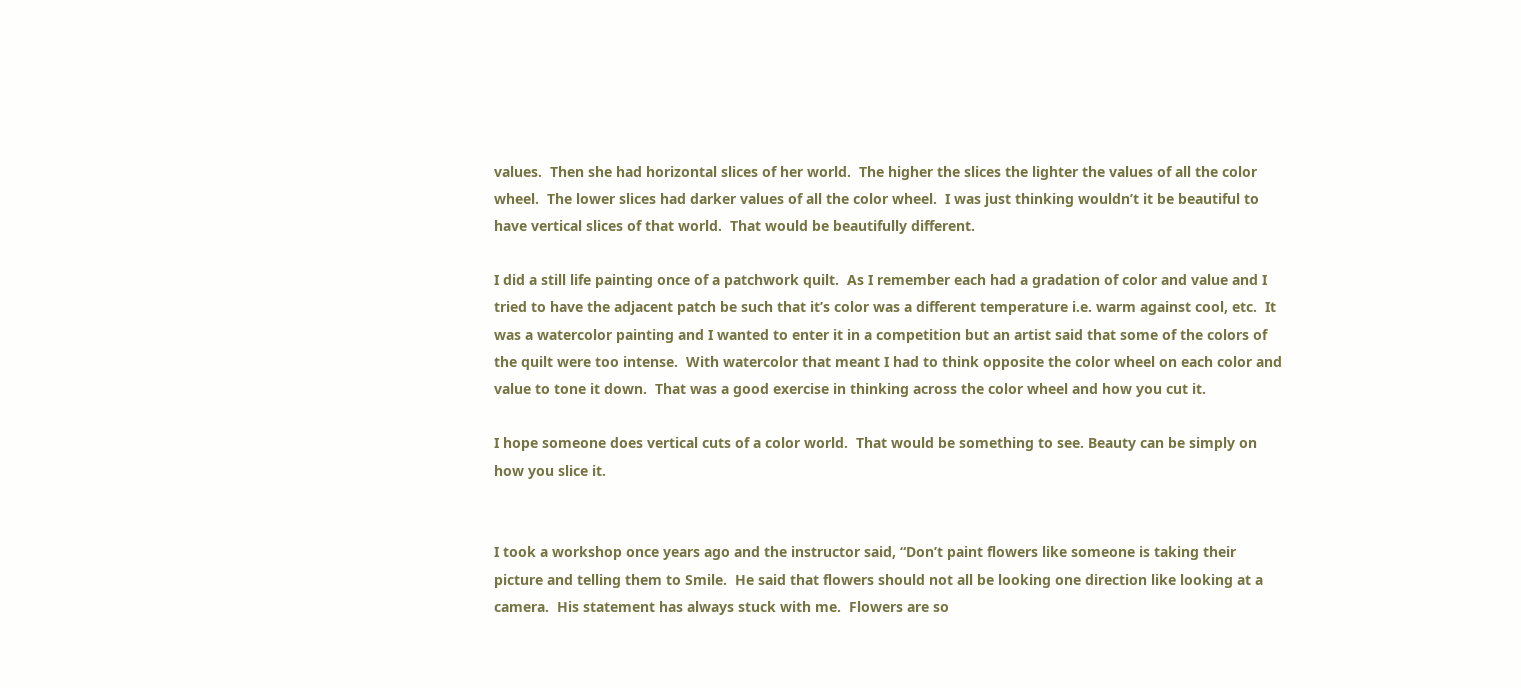values.  Then she had horizontal slices of her world.  The higher the slices the lighter the values of all the color wheel.  The lower slices had darker values of all the color wheel.  I was just thinking wouldn’t it be beautiful to have vertical slices of that world.  That would be beautifully different.

I did a still life painting once of a patchwork quilt.  As I remember each had a gradation of color and value and I tried to have the adjacent patch be such that it’s color was a different temperature i.e. warm against cool, etc.  It was a watercolor painting and I wanted to enter it in a competition but an artist said that some of the colors of the quilt were too intense.  With watercolor that meant I had to think opposite the color wheel on each color and value to tone it down.  That was a good exercise in thinking across the color wheel and how you cut it.

I hope someone does vertical cuts of a color world.  That would be something to see. Beauty can be simply on how you slice it.


I took a workshop once years ago and the instructor said, “Don’t paint flowers like someone is taking their picture and telling them to Smile.  He said that flowers should not all be looking one direction like looking at a camera.  His statement has always stuck with me.  Flowers are so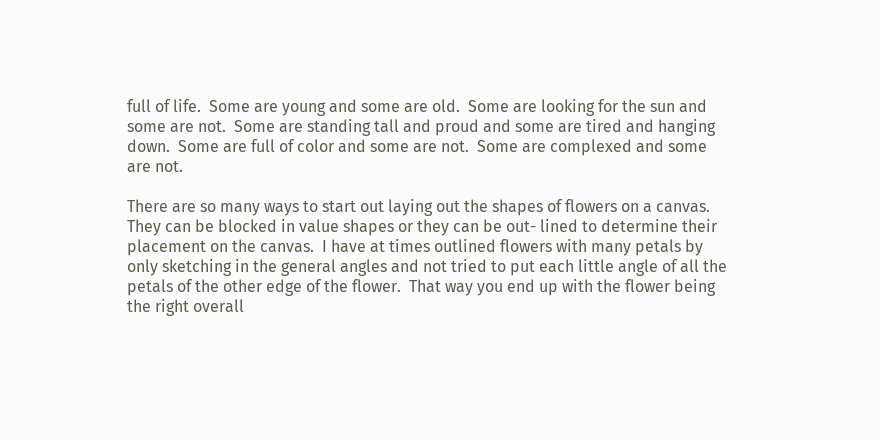full of life.  Some are young and some are old.  Some are looking for the sun and some are not.  Some are standing tall and proud and some are tired and hanging down.  Some are full of color and some are not.  Some are complexed and some are not.

There are so many ways to start out laying out the shapes of flowers on a canvas.  They can be blocked in value shapes or they can be out- lined to determine their placement on the canvas.  I have at times outlined flowers with many petals by only sketching in the general angles and not tried to put each little angle of all the petals of the other edge of the flower.  That way you end up with the flower being the right overall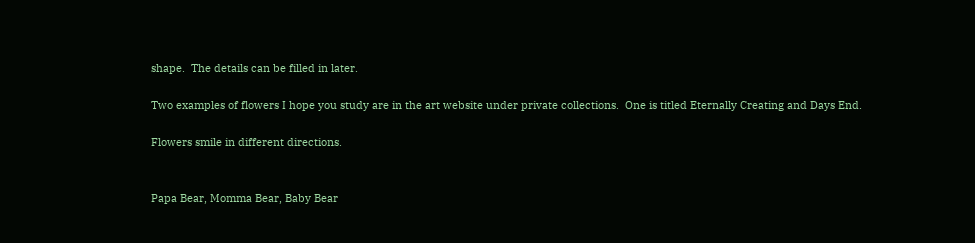shape.  The details can be filled in later.

Two examples of flowers I hope you study are in the art website under private collections.  One is titled Eternally Creating and Days End.

Flowers smile in different directions.


Papa Bear, Momma Bear, Baby Bear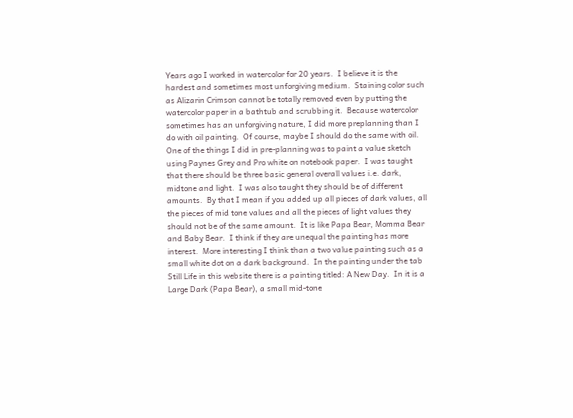Years ago I worked in watercolor for 20 years.  I believe it is the hardest and sometimes most unforgiving medium.  Staining color such as Alizarin Crimson cannot be totally removed even by putting the watercolor paper in a bathtub and scrubbing it.  Because watercolor sometimes has an unforgiving nature, I did more preplanning than I do with oil painting.  Of course, maybe I should do the same with oil.  One of the things I did in pre-planning was to paint a value sketch using Paynes Grey and Pro white on notebook paper.  I was taught that there should be three basic general overall values i.e. dark, midtone and light.  I was also taught they should be of different amounts.  By that I mean if you added up all pieces of dark values, all the pieces of mid tone values and all the pieces of light values they should not be of the same amount.  It is like Papa Bear, Momma Bear and Baby Bear.  I think if they are unequal the painting has more interest.  More interesting I think than a two value painting such as a small white dot on a dark background.  In the painting under the tab Still Life in this website there is a painting titled: A New Day.  In it is a Large Dark (Papa Bear), a small mid-tone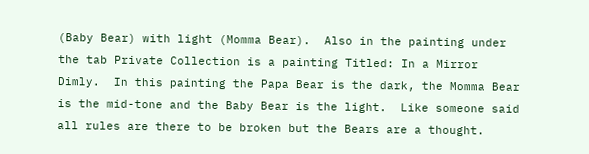(Baby Bear) with light (Momma Bear).  Also in the painting under the tab Private Collection is a painting Titled: In a Mirror Dimly.  In this painting the Papa Bear is the dark, the Momma Bear is the mid-tone and the Baby Bear is the light.  Like someone said all rules are there to be broken but the Bears are a thought.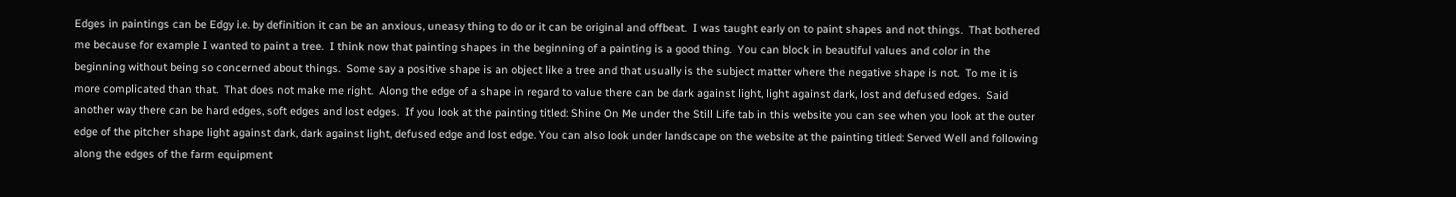Edges in paintings can be Edgy i.e. by definition it can be an anxious, uneasy thing to do or it can be original and offbeat.  I was taught early on to paint shapes and not things.  That bothered me because for example I wanted to paint a tree.  I think now that painting shapes in the beginning of a painting is a good thing.  You can block in beautiful values and color in the beginning without being so concerned about things.  Some say a positive shape is an object like a tree and that usually is the subject matter where the negative shape is not.  To me it is more complicated than that.  That does not make me right.  Along the edge of a shape in regard to value there can be dark against light, light against dark, lost and defused edges.  Said another way there can be hard edges, soft edges and lost edges.  If you look at the painting titled: Shine On Me under the Still Life tab in this website you can see when you look at the outer edge of the pitcher shape light against dark, dark against light, defused edge and lost edge. You can also look under landscape on the website at the painting titled: Served Well and following along the edges of the farm equipment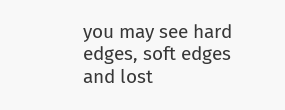you may see hard edges, soft edges and lost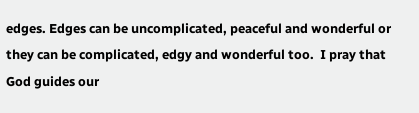edges. Edges can be uncomplicated, peaceful and wonderful or they can be complicated, edgy and wonderful too.  I pray that God guides our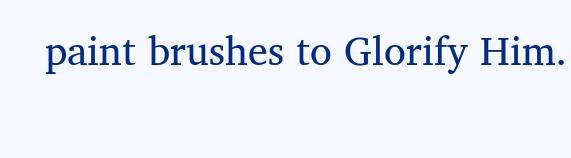paint brushes to Glorify Him.